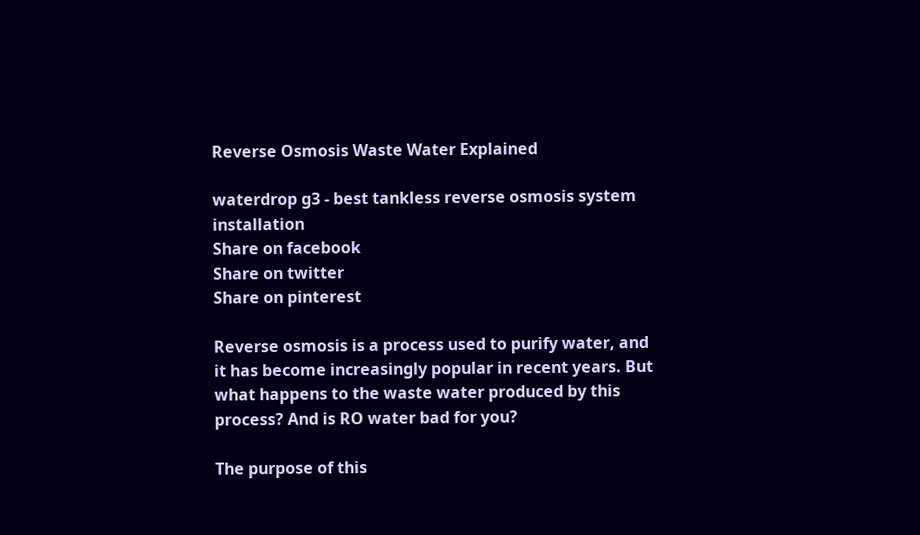Reverse Osmosis Waste Water Explained

waterdrop g3 - best tankless reverse osmosis system installation
Share on facebook
Share on twitter
Share on pinterest

Reverse osmosis is a process used to purify water, and it has become increasingly popular in recent years. But what happens to the waste water produced by this process? And is RO water bad for you?

The purpose of this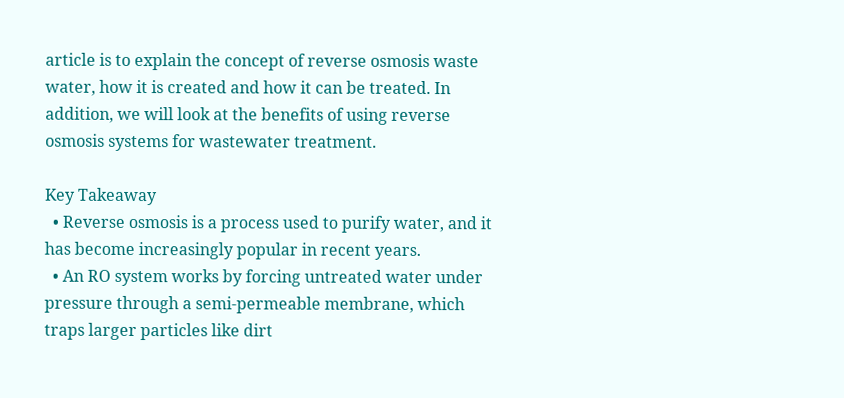article is to explain the concept of reverse osmosis waste water, how it is created and how it can be treated. In addition, we will look at the benefits of using reverse osmosis systems for wastewater treatment.

Key Takeaway
  • Reverse osmosis is a process used to purify water, and it has become increasingly popular in recent years.
  • An RO system works by forcing untreated water under pressure through a semi-permeable membrane, which traps larger particles like dirt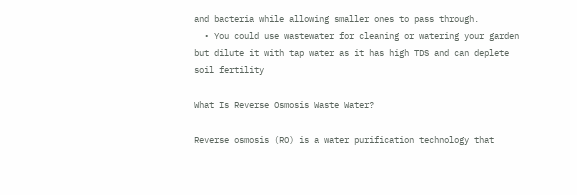and bacteria while allowing smaller ones to pass through.
  • You could use wastewater for cleaning or watering your garden but dilute it with tap water as it has high TDS and can deplete soil fertility

What Is Reverse Osmosis Waste Water?

Reverse osmosis (RO) is a water purification technology that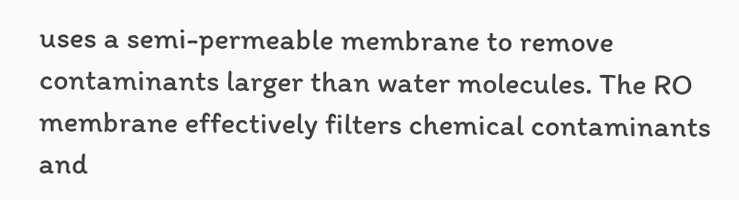uses a semi-permeable membrane to remove contaminants larger than water molecules. The RO membrane effectively filters chemical contaminants and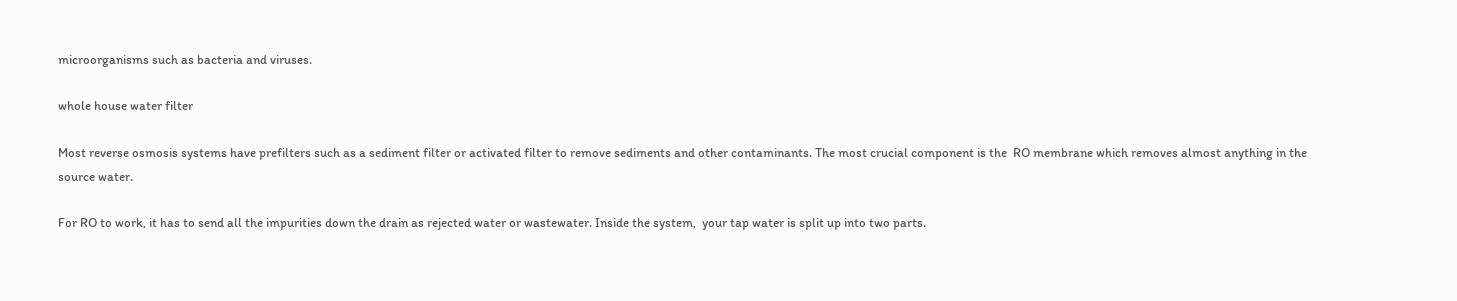microorganisms such as bacteria and viruses.

whole house water filter

Most reverse osmosis systems have prefilters such as a sediment filter or activated filter to remove sediments and other contaminants. The most crucial component is the  RO membrane which removes almost anything in the source water.

For RO to work, it has to send all the impurities down the drain as rejected water or wastewater. Inside the system,  your tap water is split up into two parts.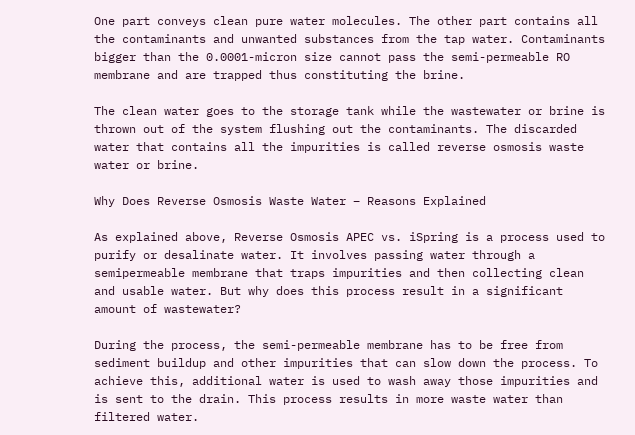One part conveys clean pure water molecules. The other part contains all the contaminants and unwanted substances from the tap water. Contaminants bigger than the 0.0001-micron size cannot pass the semi-permeable RO membrane and are trapped thus constituting the brine.

The clean water goes to the storage tank while the wastewater or brine is thrown out of the system flushing out the contaminants. The discarded water that contains all the impurities is called reverse osmosis waste water or brine.

Why Does Reverse Osmosis Waste Water – Reasons Explained

As explained above, Reverse Osmosis APEC vs. iSpring is a process used to purify or desalinate water. It involves passing water through a semipermeable membrane that traps impurities and then collecting clean and usable water. But why does this process result in a significant amount of wastewater?

During the process, the semi-permeable membrane has to be free from sediment buildup and other impurities that can slow down the process. To achieve this, additional water is used to wash away those impurities and is sent to the drain. This process results in more waste water than filtered water.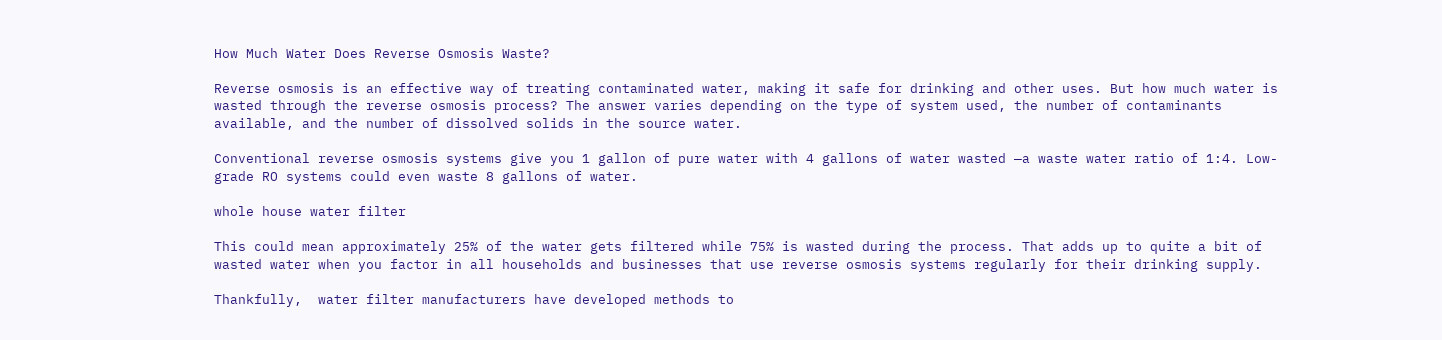How Much Water Does Reverse Osmosis Waste?

Reverse osmosis is an effective way of treating contaminated water, making it safe for drinking and other uses. But how much water is wasted through the reverse osmosis process? The answer varies depending on the type of system used, the number of contaminants available, and the number of dissolved solids in the source water.

Conventional reverse osmosis systems give you 1 gallon of pure water with 4 gallons of water wasted —a waste water ratio of 1:4. Low-grade RO systems could even waste 8 gallons of water.

whole house water filter

This could mean approximately 25% of the water gets filtered while 75% is wasted during the process. That adds up to quite a bit of wasted water when you factor in all households and businesses that use reverse osmosis systems regularly for their drinking supply.

Thankfully,  water filter manufacturers have developed methods to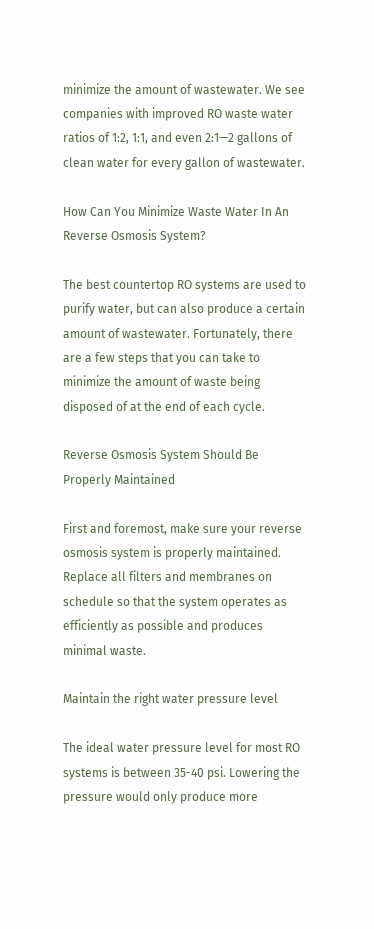minimize the amount of wastewater. We see companies with improved RO waste water ratios of 1:2, 1:1, and even 2:1—2 gallons of clean water for every gallon of wastewater.

How Can You Minimize Waste Water In An Reverse Osmosis System?

The best countertop RO systems are used to purify water, but can also produce a certain amount of wastewater. Fortunately, there are a few steps that you can take to minimize the amount of waste being disposed of at the end of each cycle.

Reverse Osmosis System Should Be Properly Maintained

First and foremost, make sure your reverse osmosis system is properly maintained. Replace all filters and membranes on schedule so that the system operates as efficiently as possible and produces minimal waste.

Maintain the right water pressure level

The ideal water pressure level for most RO systems is between 35-40 psi. Lowering the pressure would only produce more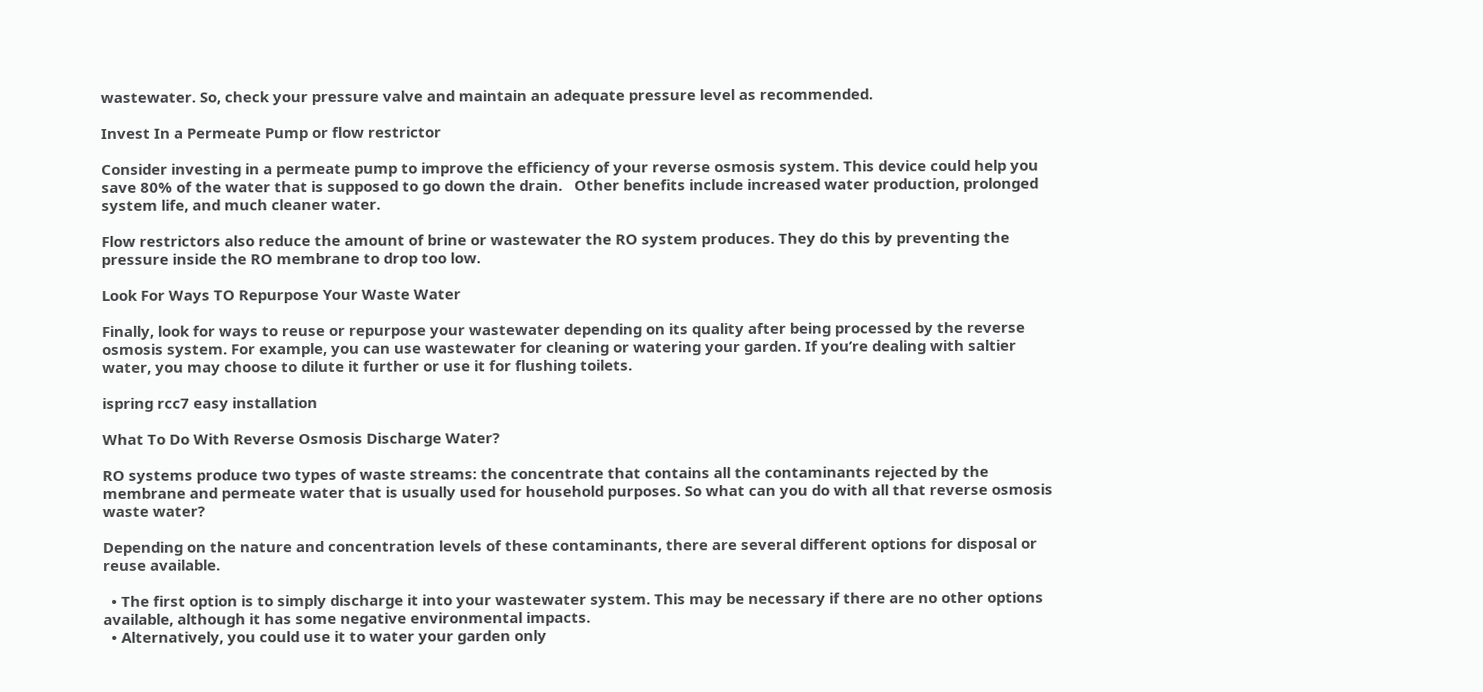wastewater. So, check your pressure valve and maintain an adequate pressure level as recommended.

Invest In a Permeate Pump or flow restrictor

Consider investing in a permeate pump to improve the efficiency of your reverse osmosis system. This device could help you save 80% of the water that is supposed to go down the drain.   Other benefits include increased water production, prolonged system life, and much cleaner water.

Flow restrictors also reduce the amount of brine or wastewater the RO system produces. They do this by preventing the pressure inside the RO membrane to drop too low.

Look For Ways TO Repurpose Your Waste Water

Finally, look for ways to reuse or repurpose your wastewater depending on its quality after being processed by the reverse osmosis system. For example, you can use wastewater for cleaning or watering your garden. If you’re dealing with saltier water, you may choose to dilute it further or use it for flushing toilets.

ispring rcc7 easy installation

What To Do With Reverse Osmosis Discharge Water?

RO systems produce two types of waste streams: the concentrate that contains all the contaminants rejected by the membrane and permeate water that is usually used for household purposes. So what can you do with all that reverse osmosis waste water?

Depending on the nature and concentration levels of these contaminants, there are several different options for disposal or reuse available.

  • The first option is to simply discharge it into your wastewater system. This may be necessary if there are no other options available, although it has some negative environmental impacts.
  • Alternatively, you could use it to water your garden only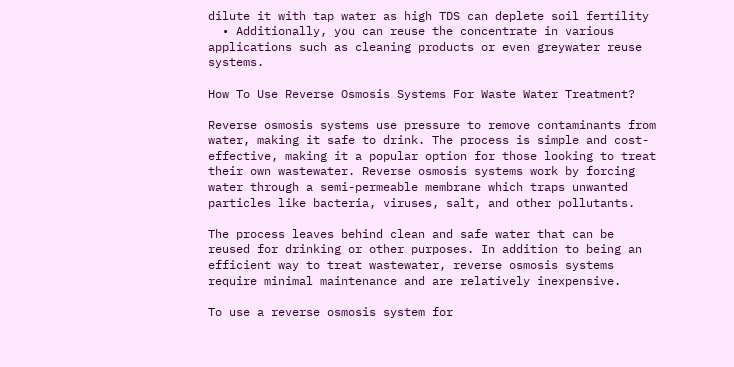dilute it with tap water as high TDS can deplete soil fertility
  • Additionally, you can reuse the concentrate in various applications such as cleaning products or even greywater reuse systems.

How To Use Reverse Osmosis Systems For Waste Water Treatment?

Reverse osmosis systems use pressure to remove contaminants from water, making it safe to drink. The process is simple and cost-effective, making it a popular option for those looking to treat their own wastewater. Reverse osmosis systems work by forcing water through a semi-permeable membrane which traps unwanted particles like bacteria, viruses, salt, and other pollutants.

The process leaves behind clean and safe water that can be reused for drinking or other purposes. In addition to being an efficient way to treat wastewater, reverse osmosis systems require minimal maintenance and are relatively inexpensive.

To use a reverse osmosis system for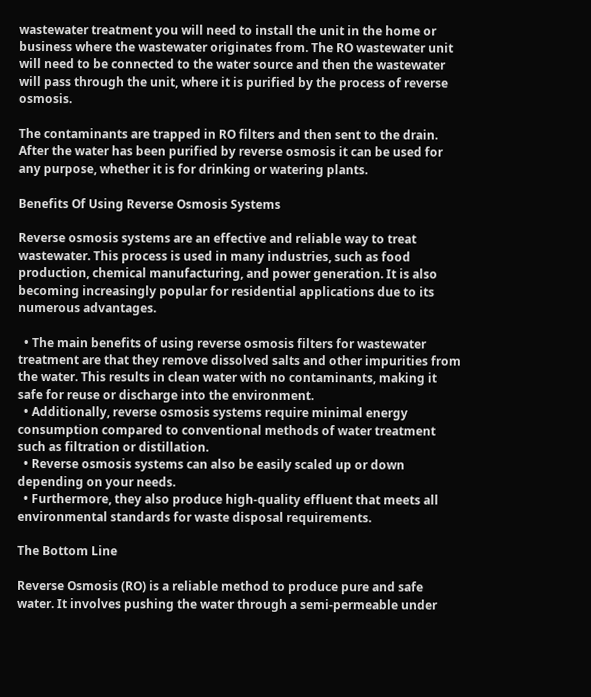wastewater treatment you will need to install the unit in the home or business where the wastewater originates from. The RO wastewater unit will need to be connected to the water source and then the wastewater will pass through the unit, where it is purified by the process of reverse osmosis.

The contaminants are trapped in RO filters and then sent to the drain. After the water has been purified by reverse osmosis it can be used for any purpose, whether it is for drinking or watering plants.

Benefits Of Using Reverse Osmosis Systems

Reverse osmosis systems are an effective and reliable way to treat wastewater. This process is used in many industries, such as food production, chemical manufacturing, and power generation. It is also becoming increasingly popular for residential applications due to its numerous advantages.

  • The main benefits of using reverse osmosis filters for wastewater treatment are that they remove dissolved salts and other impurities from the water. This results in clean water with no contaminants, making it safe for reuse or discharge into the environment.
  • Additionally, reverse osmosis systems require minimal energy consumption compared to conventional methods of water treatment such as filtration or distillation.
  • Reverse osmosis systems can also be easily scaled up or down depending on your needs.
  • Furthermore, they also produce high-quality effluent that meets all environmental standards for waste disposal requirements.

The Bottom Line

Reverse Osmosis (RO) is a reliable method to produce pure and safe water. It involves pushing the water through a semi-permeable under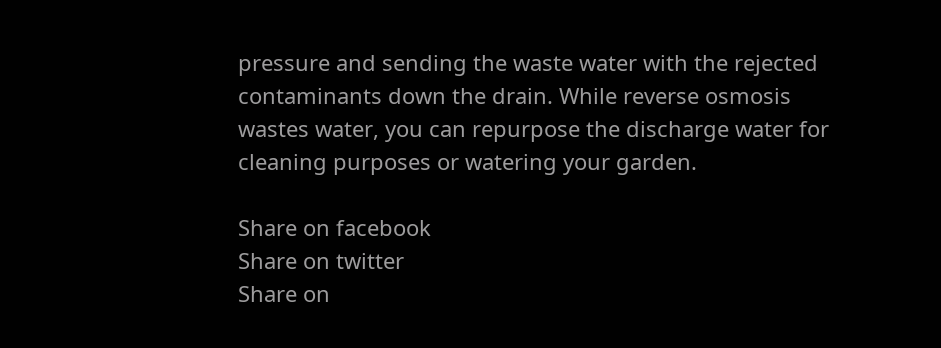pressure and sending the waste water with the rejected contaminants down the drain. While reverse osmosis wastes water, you can repurpose the discharge water for cleaning purposes or watering your garden.

Share on facebook
Share on twitter
Share on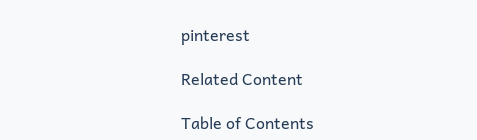pinterest

Related Content

Table of Contents